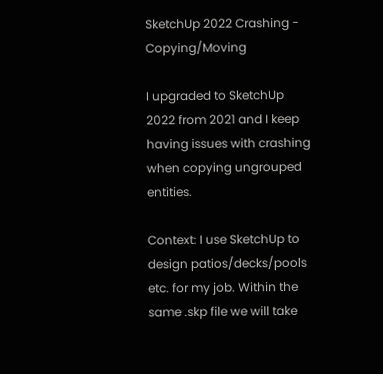SketchUp 2022 Crashing - Copying/Moving

I upgraded to SketchUp 2022 from 2021 and I keep having issues with crashing when copying ungrouped entities.

Context: I use SketchUp to design patios/decks/pools etc. for my job. Within the same .skp file we will take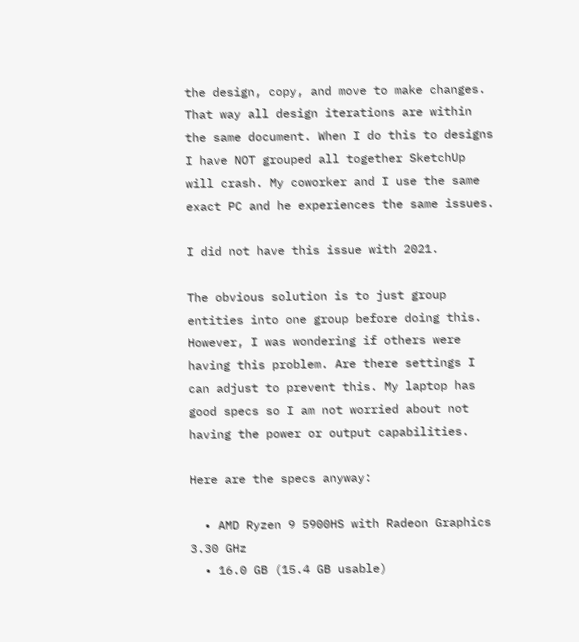the design, copy, and move to make changes. That way all design iterations are within the same document. When I do this to designs I have NOT grouped all together SketchUp will crash. My coworker and I use the same exact PC and he experiences the same issues.

I did not have this issue with 2021.

The obvious solution is to just group entities into one group before doing this. However, I was wondering if others were having this problem. Are there settings I can adjust to prevent this. My laptop has good specs so I am not worried about not having the power or output capabilities.

Here are the specs anyway:

  • AMD Ryzen 9 5900HS with Radeon Graphics 3.30 GHz
  • 16.0 GB (15.4 GB usable)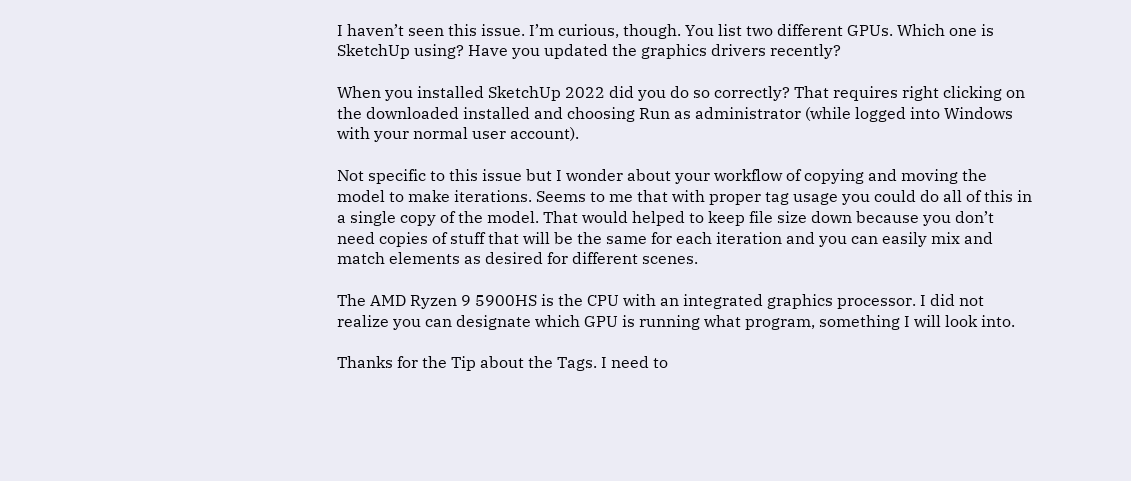I haven’t seen this issue. I’m curious, though. You list two different GPUs. Which one is SketchUp using? Have you updated the graphics drivers recently?

When you installed SketchUp 2022 did you do so correctly? That requires right clicking on the downloaded installed and choosing Run as administrator (while logged into Windows with your normal user account).

Not specific to this issue but I wonder about your workflow of copying and moving the model to make iterations. Seems to me that with proper tag usage you could do all of this in a single copy of the model. That would helped to keep file size down because you don’t need copies of stuff that will be the same for each iteration and you can easily mix and match elements as desired for different scenes.

The AMD Ryzen 9 5900HS is the CPU with an integrated graphics processor. I did not realize you can designate which GPU is running what program, something I will look into.

Thanks for the Tip about the Tags. I need to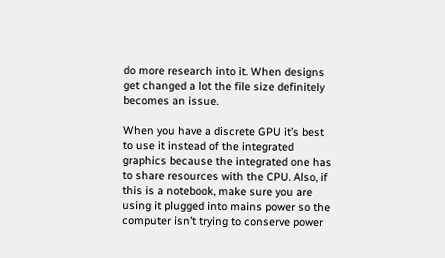do more research into it. When designs get changed a lot the file size definitely becomes an issue.

When you have a discrete GPU it’s best to use it instead of the integrated graphics because the integrated one has to share resources with the CPU. Also, if this is a notebook, make sure you are using it plugged into mains power so the computer isn’t trying to conserve power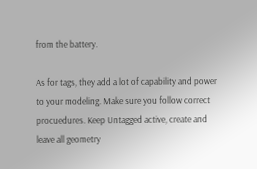from the battery.

As for tags, they add a lot of capability and power to your modeling. Make sure you follow correct procuedures. Keep Untagged active, create and leave all geometry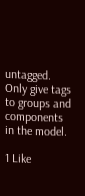untagged. Only give tags to groups and components in the model.

1 Like